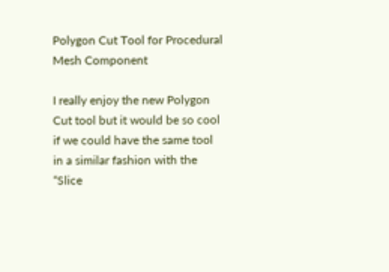Polygon Cut Tool for Procedural Mesh Component

I really enjoy the new Polygon Cut tool but it would be so cool if we could have the same tool in a similar fashion with the “Slice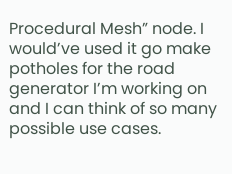Procedural Mesh” node. I would’ve used it go make potholes for the road generator I’m working on and I can think of so many possible use cases.